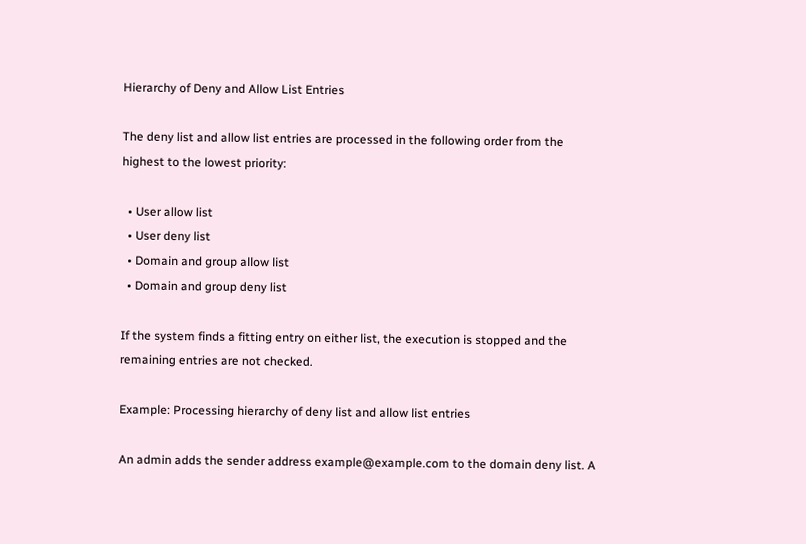Hierarchy of Deny and Allow List Entries

The deny list and allow list entries are processed in the following order from the highest to the lowest priority:

  • User allow list
  • User deny list
  • Domain and group allow list
  • Domain and group deny list

If the system finds a fitting entry on either list, the execution is stopped and the remaining entries are not checked.

Example: Processing hierarchy of deny list and allow list entries

An admin adds the sender address example@example.com to the domain deny list. A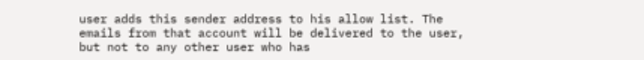user adds this sender address to his allow list. The emails from that account will be delivered to the user, but not to any other user who has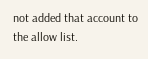not added that account to the allow list.